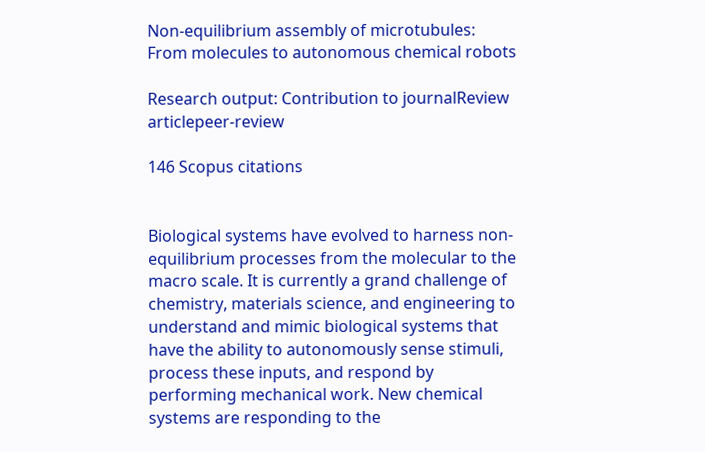Non-equilibrium assembly of microtubules: From molecules to autonomous chemical robots

Research output: Contribution to journalReview articlepeer-review

146 Scopus citations


Biological systems have evolved to harness non-equilibrium processes from the molecular to the macro scale. It is currently a grand challenge of chemistry, materials science, and engineering to understand and mimic biological systems that have the ability to autonomously sense stimuli, process these inputs, and respond by performing mechanical work. New chemical systems are responding to the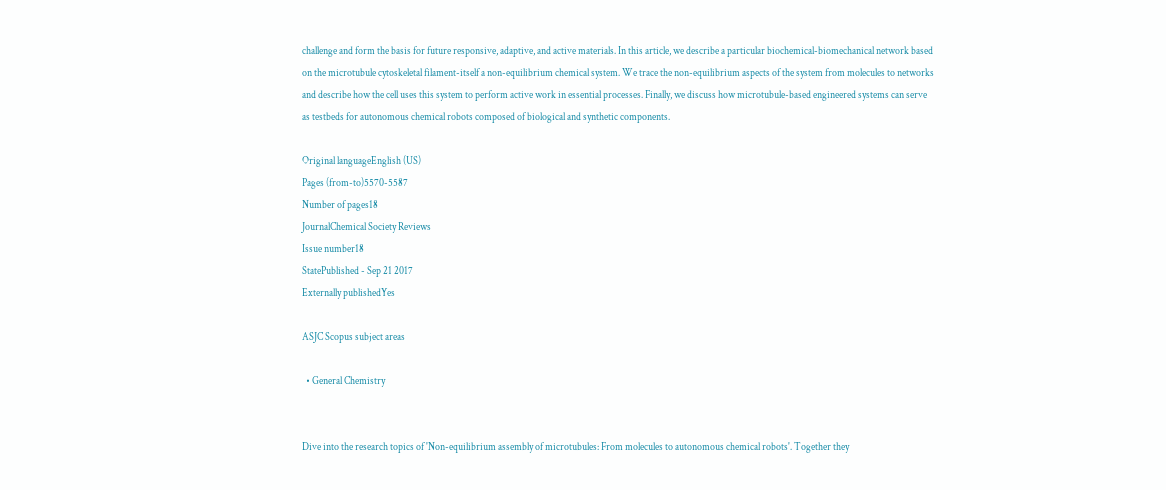challenge and form the basis for future responsive, adaptive, and active materials. In this article, we describe a particular biochemical-biomechanical network based on the microtubule cytoskeletal filament-itself a non-equilibrium chemical system. We trace the non-equilibrium aspects of the system from molecules to networks and describe how the cell uses this system to perform active work in essential processes. Finally, we discuss how microtubule-based engineered systems can serve as testbeds for autonomous chemical robots composed of biological and synthetic components.

Original languageEnglish (US)
Pages (from-to)5570-5587
Number of pages18
JournalChemical Society Reviews
Issue number18
StatePublished - Sep 21 2017
Externally publishedYes

ASJC Scopus subject areas

  • General Chemistry


Dive into the research topics of 'Non-equilibrium assembly of microtubules: From molecules to autonomous chemical robots'. Together they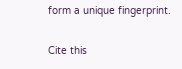form a unique fingerprint.

Cite this